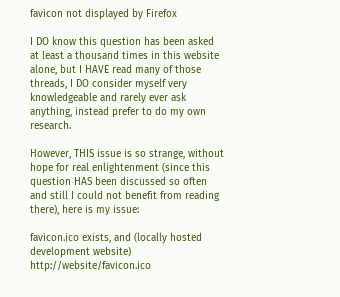favicon not displayed by Firefox

I DO know this question has been asked at least a thousand times in this website alone, but I HAVE read many of those threads, I DO consider myself very knowledgeable and rarely ever ask anything, instead prefer to do my own research.

However, THIS issue is so strange, without hope for real enlightenment (since this question HAS been discussed so often and still I could not benefit from reading there), here is my issue:

favicon.ico exists, and (locally hosted development website) http://website/favicon.ico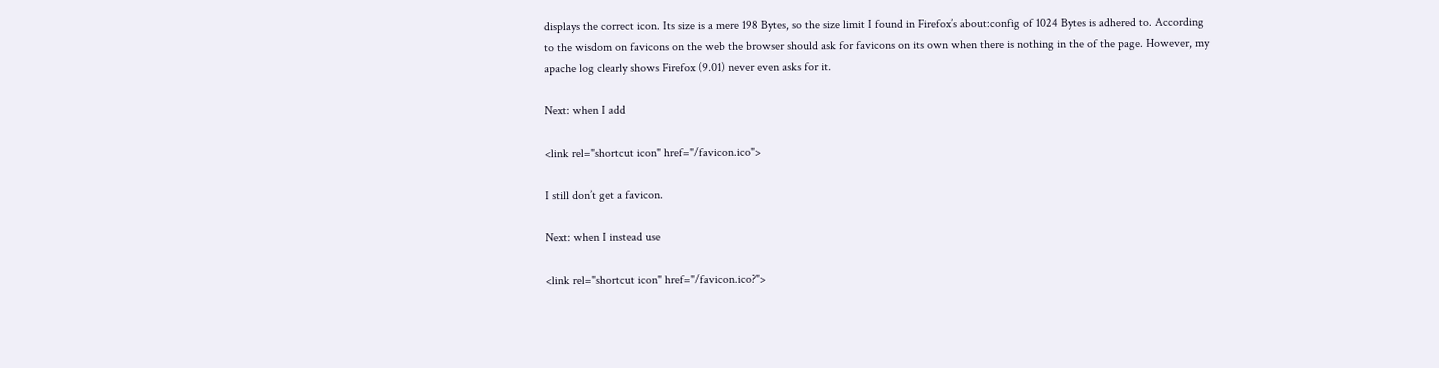displays the correct icon. Its size is a mere 198 Bytes, so the size limit I found in Firefox’s about:config of 1024 Bytes is adhered to. According to the wisdom on favicons on the web the browser should ask for favicons on its own when there is nothing in the of the page. However, my apache log clearly shows Firefox (9.01) never even asks for it.

Next: when I add

<link rel="shortcut icon" href="/favicon.ico">

I still don’t get a favicon.

Next: when I instead use

<link rel="shortcut icon" href="/favicon.ico?">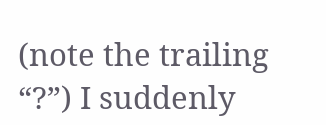(note the trailing “?”) I suddenly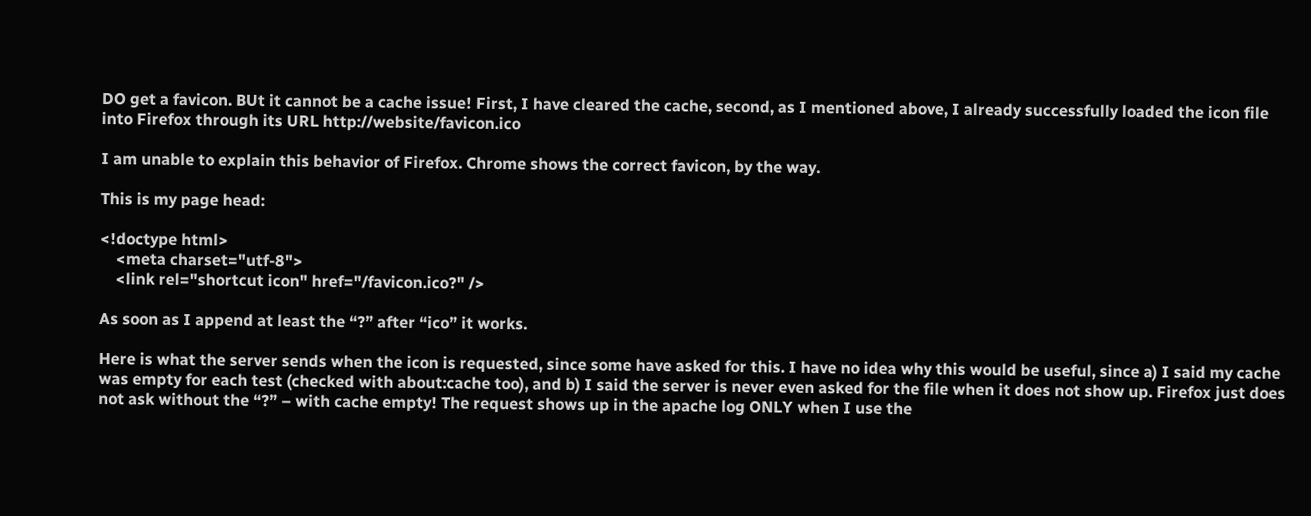DO get a favicon. BUt it cannot be a cache issue! First, I have cleared the cache, second, as I mentioned above, I already successfully loaded the icon file into Firefox through its URL http://website/favicon.ico

I am unable to explain this behavior of Firefox. Chrome shows the correct favicon, by the way.

This is my page head:

<!doctype html>
    <meta charset="utf-8">
    <link rel="shortcut icon" href="/favicon.ico?" />

As soon as I append at least the “?” after “ico” it works.

Here is what the server sends when the icon is requested, since some have asked for this. I have no idea why this would be useful, since a) I said my cache was empty for each test (checked with about:cache too), and b) I said the server is never even asked for the file when it does not show up. Firefox just does not ask without the “?” – with cache empty! The request shows up in the apache log ONLY when I use the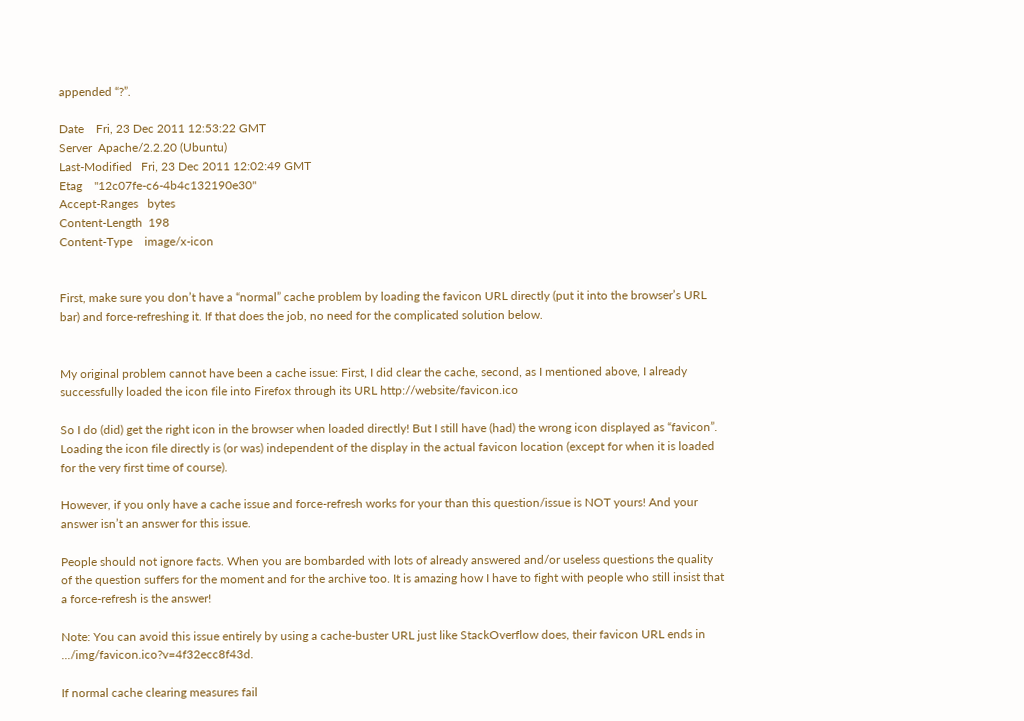appended “?”.

Date    Fri, 23 Dec 2011 12:53:22 GMT
Server  Apache/2.2.20 (Ubuntu)
Last-Modified   Fri, 23 Dec 2011 12:02:49 GMT
Etag    "12c07fe-c6-4b4c132190e30"
Accept-Ranges   bytes
Content-Length  198
Content-Type    image/x-icon


First, make sure you don’t have a “normal” cache problem by loading the favicon URL directly (put it into the browser’s URL bar) and force-refreshing it. If that does the job, no need for the complicated solution below.


My original problem cannot have been a cache issue: First, I did clear the cache, second, as I mentioned above, I already successfully loaded the icon file into Firefox through its URL http://website/favicon.ico

So I do (did) get the right icon in the browser when loaded directly! But I still have (had) the wrong icon displayed as “favicon”. Loading the icon file directly is (or was) independent of the display in the actual favicon location (except for when it is loaded for the very first time of course).

However, if you only have a cache issue and force-refresh works for your than this question/issue is NOT yours! And your answer isn’t an answer for this issue.

People should not ignore facts. When you are bombarded with lots of already answered and/or useless questions the quality of the question suffers for the moment and for the archive too. It is amazing how I have to fight with people who still insist that a force-refresh is the answer!

Note: You can avoid this issue entirely by using a cache-buster URL just like StackOverflow does, their favicon URL ends in .../img/favicon.ico?v=4f32ecc8f43d.

If normal cache clearing measures fail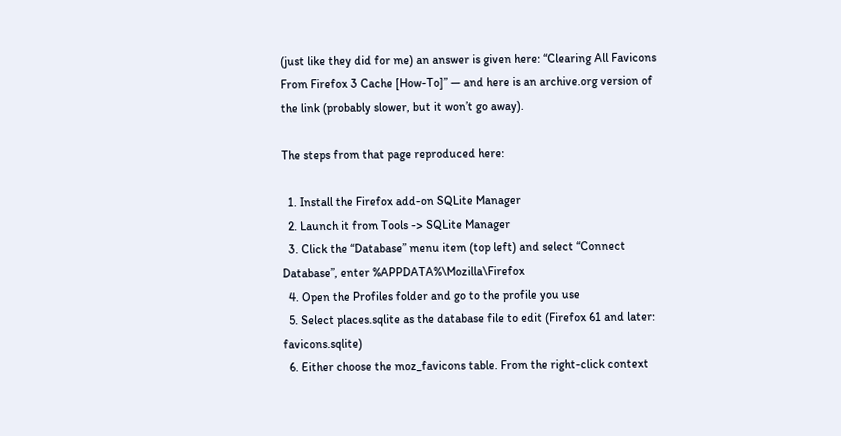(just like they did for me) an answer is given here: “Clearing All Favicons From Firefox 3 Cache [How-To]” — and here is an archive.org version of the link (probably slower, but it won’t go away).

The steps from that page reproduced here:

  1. Install the Firefox add-on SQLite Manager
  2. Launch it from Tools -> SQLite Manager
  3. Click the “Database” menu item (top left) and select “Connect Database”, enter %APPDATA%\Mozilla\Firefox
  4. Open the Profiles folder and go to the profile you use
  5. Select places.sqlite as the database file to edit (Firefox 61 and later: favicons.sqlite)
  6. Either choose the moz_favicons table. From the right-click context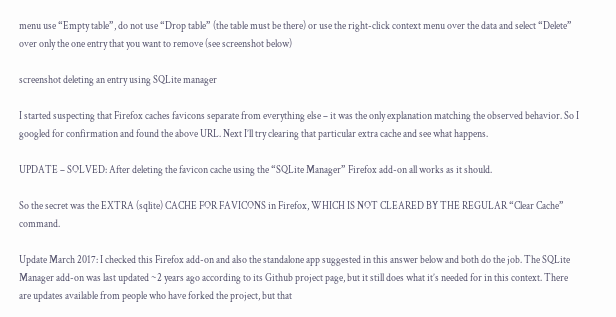menu use “Empty table”, do not use “Drop table” (the table must be there) or use the right-click context menu over the data and select “Delete” over only the one entry that you want to remove (see screenshot below)

screenshot deleting an entry using SQLite manager

I started suspecting that Firefox caches favicons separate from everything else – it was the only explanation matching the observed behavior. So I googled for confirmation and found the above URL. Next I’ll try clearing that particular extra cache and see what happens.

UPDATE – SOLVED: After deleting the favicon cache using the “SQLite Manager” Firefox add-on all works as it should.

So the secret was the EXTRA (sqlite) CACHE FOR FAVICONS in Firefox, WHICH IS NOT CLEARED BY THE REGULAR “Clear Cache” command.

Update March 2017: I checked this Firefox add-on and also the standalone app suggested in this answer below and both do the job. The SQLite Manager add-on was last updated ~2 years ago according to its Github project page, but it still does what it’s needed for in this context. There are updates available from people who have forked the project, but that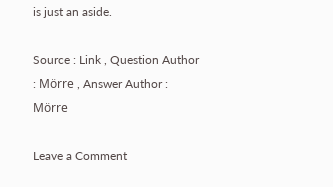is just an aside.

Source : Link , Question Author : Mörre , Answer Author : Mörre

Leave a Comment